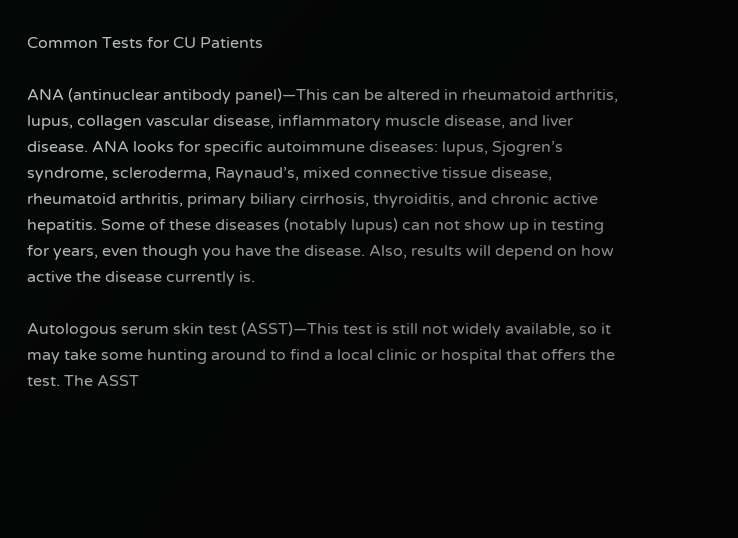Common Tests for CU Patients

ANA (antinuclear antibody panel)—This can be altered in rheumatoid arthritis, lupus, collagen vascular disease, inflammatory muscle disease, and liver disease. ANA looks for specific autoimmune diseases: lupus, Sjogren’s syndrome, scleroderma, Raynaud’s, mixed connective tissue disease, rheumatoid arthritis, primary biliary cirrhosis, thyroiditis, and chronic active hepatitis. Some of these diseases (notably lupus) can not show up in testing for years, even though you have the disease. Also, results will depend on how active the disease currently is.

Autologous serum skin test (ASST)—This test is still not widely available, so it may take some hunting around to find a local clinic or hospital that offers the test. The ASST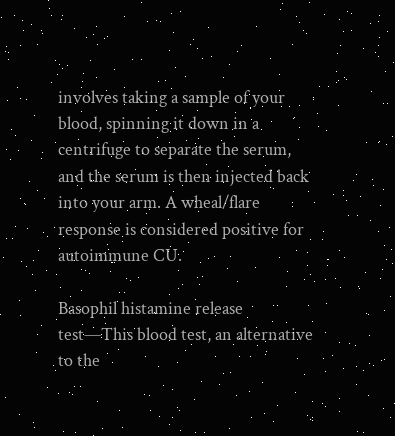involves taking a sample of your blood, spinning it down in a centrifuge to separate the serum, and the serum is then injected back into your arm. A wheal/flare response is considered positive for autoimmune CU.

Basophil histamine release test—This blood test, an alternative to the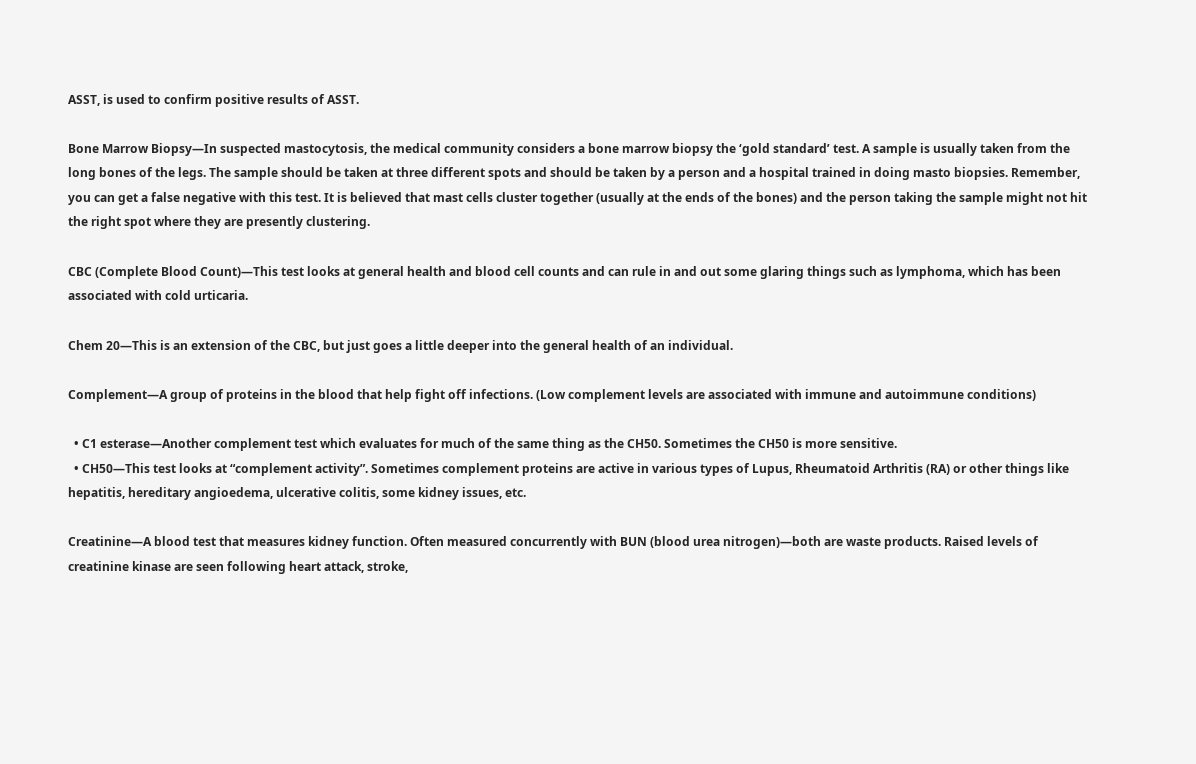ASST, is used to confirm positive results of ASST.

Bone Marrow Biopsy—In suspected mastocytosis, the medical community considers a bone marrow biopsy the ‘gold standard’ test. A sample is usually taken from the long bones of the legs. The sample should be taken at three different spots and should be taken by a person and a hospital trained in doing masto biopsies. Remember, you can get a false negative with this test. It is believed that mast cells cluster together (usually at the ends of the bones) and the person taking the sample might not hit the right spot where they are presently clustering.

CBC (Complete Blood Count)—This test looks at general health and blood cell counts and can rule in and out some glaring things such as lymphoma, which has been associated with cold urticaria.

Chem 20—This is an extension of the CBC, but just goes a little deeper into the general health of an individual.

Complement—A group of proteins in the blood that help fight off infections. (Low complement levels are associated with immune and autoimmune conditions)

  • C1 esterase—Another complement test which evaluates for much of the same thing as the CH50. Sometimes the CH50 is more sensitive.
  • CH50—This test looks at “complement activity”. Sometimes complement proteins are active in various types of Lupus, Rheumatoid Arthritis (RA) or other things like hepatitis, hereditary angioedema, ulcerative colitis, some kidney issues, etc.

Creatinine—A blood test that measures kidney function. Often measured concurrently with BUN (blood urea nitrogen)—both are waste products. Raised levels of creatinine kinase are seen following heart attack, stroke,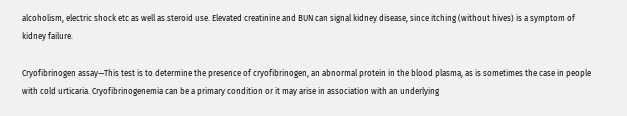alcoholism, electric shock etc as well as steroid use. Elevated creatinine and BUN can signal kidney disease, since itching (without hives) is a symptom of kidney failure.

Cryofibrinogen assay—This test is to determine the presence of cryofibrinogen, an abnormal protein in the blood plasma, as is sometimes the case in people with cold urticaria. Cryofibrinogenemia can be a primary condition or it may arise in association with an underlying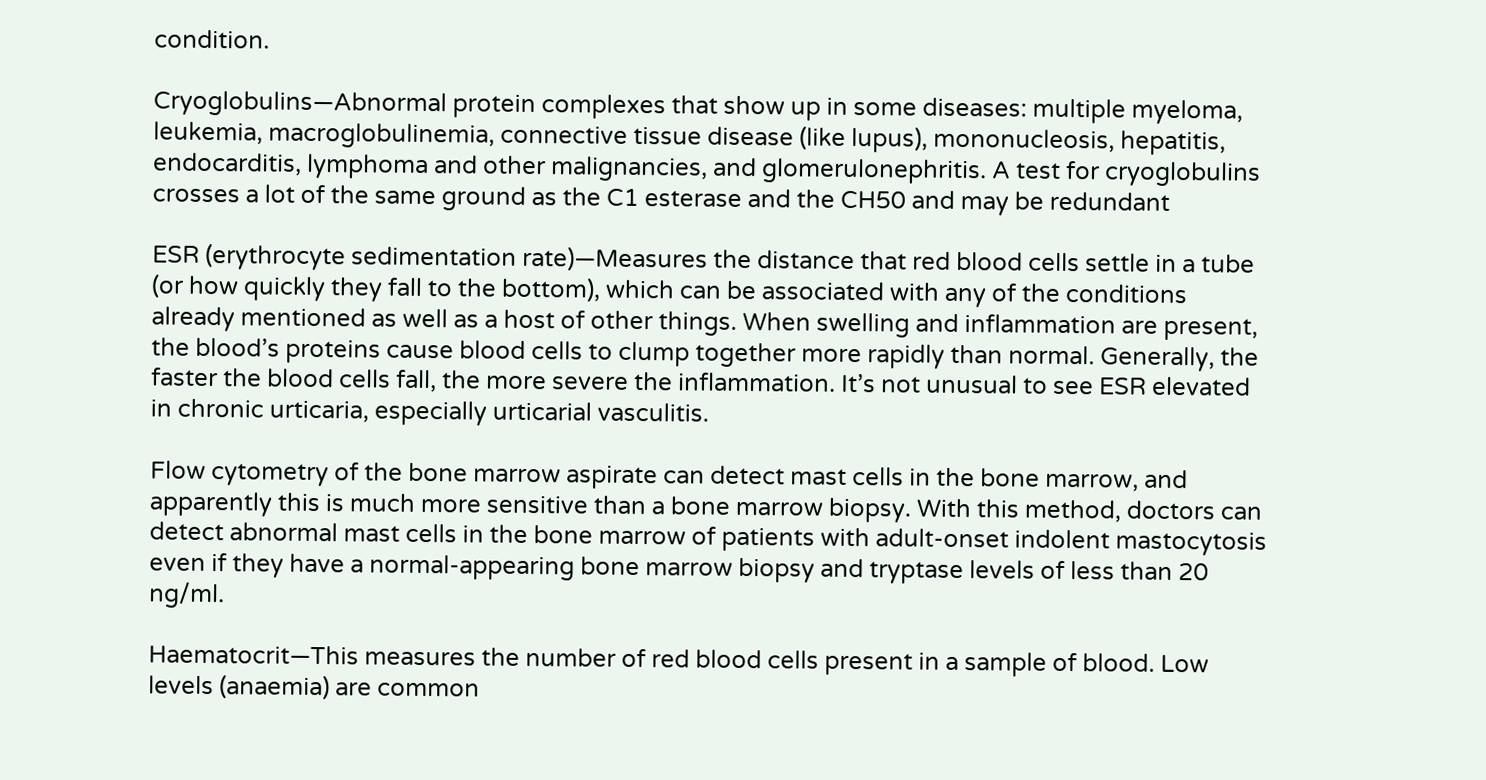condition.

Cryoglobulins—Abnormal protein complexes that show up in some diseases: multiple myeloma, leukemia, macroglobulinemia, connective tissue disease (like lupus), mononucleosis, hepatitis, endocarditis, lymphoma and other malignancies, and glomerulonephritis. A test for cryoglobulins crosses a lot of the same ground as the C1 esterase and the CH50 and may be redundant

ESR (erythrocyte sedimentation rate)—Measures the distance that red blood cells settle in a tube (or how quickly they fall to the bottom), which can be associated with any of the conditions already mentioned as well as a host of other things. When swelling and inflammation are present, the blood’s proteins cause blood cells to clump together more rapidly than normal. Generally, the faster the blood cells fall, the more severe the inflammation. It’s not unusual to see ESR elevated in chronic urticaria, especially urticarial vasculitis.

Flow cytometry of the bone marrow aspirate can detect mast cells in the bone marrow, and apparently this is much more sensitive than a bone marrow biopsy. With this method, doctors can detect abnormal mast cells in the bone marrow of patients with adult-onset indolent mastocytosis even if they have a normal-appearing bone marrow biopsy and tryptase levels of less than 20 ng/ml.

Haematocrit—This measures the number of red blood cells present in a sample of blood. Low levels (anaemia) are common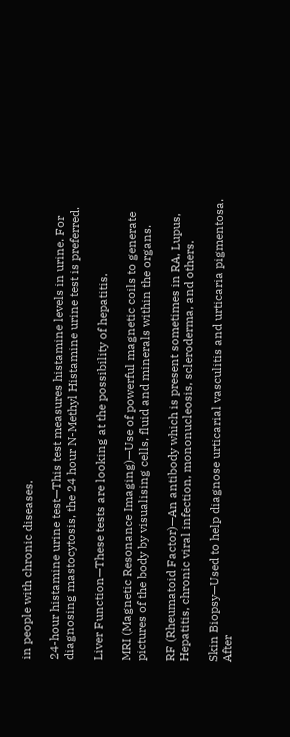in people with chronic diseases.

24-hour histamine urine test—This test measures histamine levels in urine. For diagnosing mastocytosis, the 24 hour N-Methyl Histamine urine test is preferred.

Liver Function—These tests are looking at the possibility of hepatitis.

MRI (Magnetic Resonance Imaging)—Use of powerful magnetic coils to generate pictures of the body by visualising cells, fluid and minerals within the organs.

RF (Rheumatoid Factor)—An antibody which is present sometimes in RA, Lupus, Hepatitis, chronic viral infection, mononucleosis, scleroderma, and others.

Skin Biopsy—Used to help diagnose urticarial vasculitis and urticaria pigmentosa. After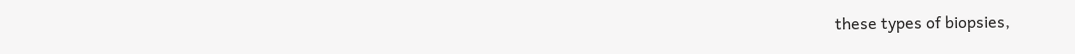these types of biopsies,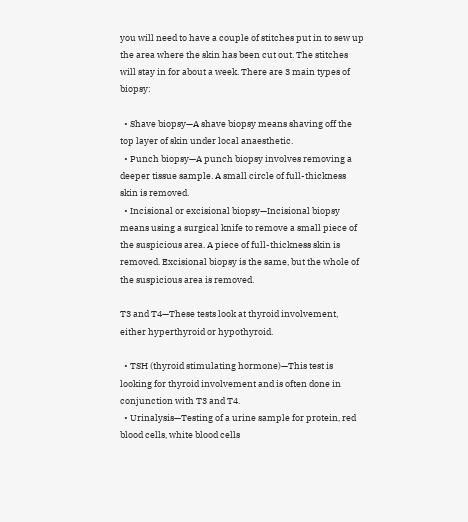you will need to have a couple of stitches put in to sew up the area where the skin has been cut out. The stitches will stay in for about a week. There are 3 main types of biopsy:

  • Shave biopsy—A shave biopsy means shaving off the top layer of skin under local anaesthetic.
  • Punch biopsy—A punch biopsy involves removing a deeper tissue sample. A small circle of full-thickness skin is removed.
  • Incisional or excisional biopsy—Incisional biopsy means using a surgical knife to remove a small piece of the suspicious area. A piece of full-thickness skin is removed. Excisional biopsy is the same, but the whole of the suspicious area is removed.

T3 and T4—These tests look at thyroid involvement, either hyperthyroid or hypothyroid.

  • TSH (thyroid stimulating hormone)—This test is looking for thyroid involvement and is often done in conjunction with T3 and T4.
  • Urinalysis—Testing of a urine sample for protein, red blood cells, white blood cells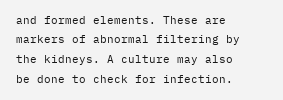and formed elements. These are markers of abnormal filtering by the kidneys. A culture may also be done to check for infection.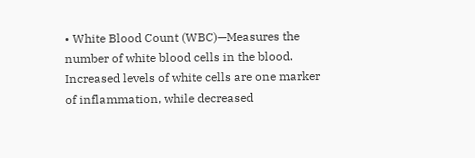• White Blood Count (WBC)—Measures the number of white blood cells in the blood. Increased levels of white cells are one marker of inflammation, while decreased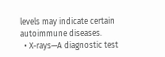levels may indicate certain autoimmune diseases.
  • X-rays—A diagnostic test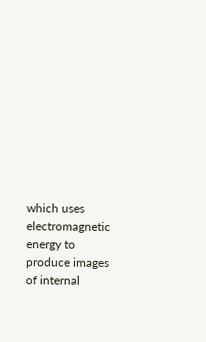which uses electromagnetic energy to produce images of internal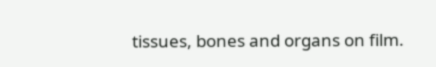tissues, bones and organs on film.